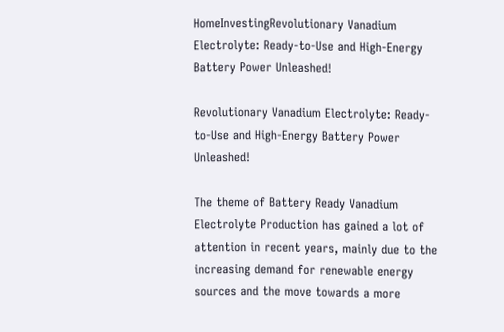HomeInvestingRevolutionary Vanadium Electrolyte: Ready-to-Use and High-Energy Battery Power Unleashed!

Revolutionary Vanadium Electrolyte: Ready-to-Use and High-Energy Battery Power Unleashed!

The theme of Battery Ready Vanadium Electrolyte Production has gained a lot of attention in recent years, mainly due to the increasing demand for renewable energy sources and the move towards a more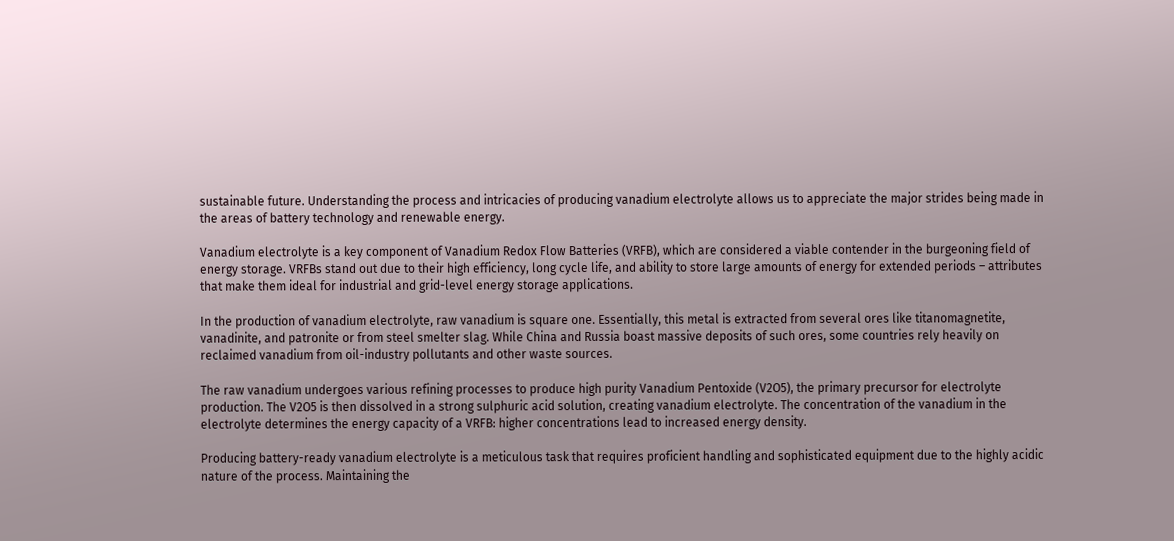sustainable future. Understanding the process and intricacies of producing vanadium electrolyte allows us to appreciate the major strides being made in the areas of battery technology and renewable energy.

Vanadium electrolyte is a key component of Vanadium Redox Flow Batteries (VRFB), which are considered a viable contender in the burgeoning field of energy storage. VRFBs stand out due to their high efficiency, long cycle life, and ability to store large amounts of energy for extended periods – attributes that make them ideal for industrial and grid-level energy storage applications.

In the production of vanadium electrolyte, raw vanadium is square one. Essentially, this metal is extracted from several ores like titanomagnetite, vanadinite, and patronite or from steel smelter slag. While China and Russia boast massive deposits of such ores, some countries rely heavily on reclaimed vanadium from oil-industry pollutants and other waste sources.

The raw vanadium undergoes various refining processes to produce high purity Vanadium Pentoxide (V2O5), the primary precursor for electrolyte production. The V2O5 is then dissolved in a strong sulphuric acid solution, creating vanadium electrolyte. The concentration of the vanadium in the electrolyte determines the energy capacity of a VRFB: higher concentrations lead to increased energy density.

Producing battery-ready vanadium electrolyte is a meticulous task that requires proficient handling and sophisticated equipment due to the highly acidic nature of the process. Maintaining the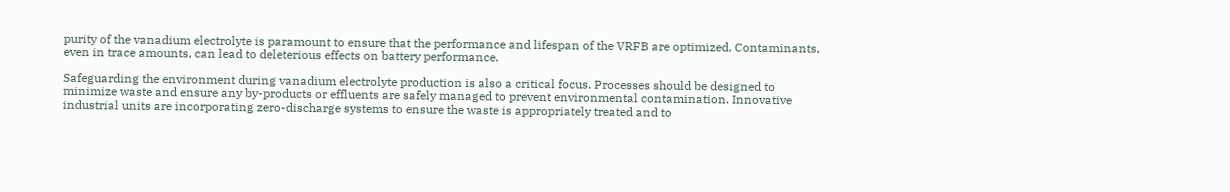purity of the vanadium electrolyte is paramount to ensure that the performance and lifespan of the VRFB are optimized. Contaminants, even in trace amounts, can lead to deleterious effects on battery performance.

Safeguarding the environment during vanadium electrolyte production is also a critical focus. Processes should be designed to minimize waste and ensure any by-products or effluents are safely managed to prevent environmental contamination. Innovative industrial units are incorporating zero-discharge systems to ensure the waste is appropriately treated and to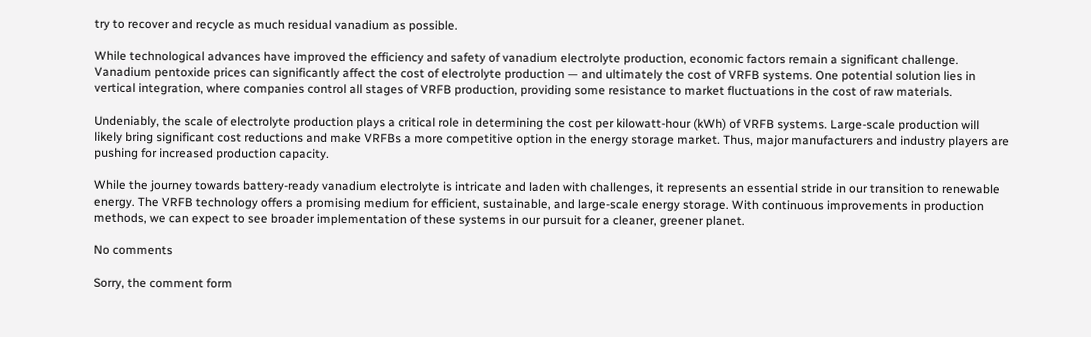try to recover and recycle as much residual vanadium as possible.

While technological advances have improved the efficiency and safety of vanadium electrolyte production, economic factors remain a significant challenge. Vanadium pentoxide prices can significantly affect the cost of electrolyte production — and ultimately the cost of VRFB systems. One potential solution lies in vertical integration, where companies control all stages of VRFB production, providing some resistance to market fluctuations in the cost of raw materials.

Undeniably, the scale of electrolyte production plays a critical role in determining the cost per kilowatt-hour (kWh) of VRFB systems. Large-scale production will likely bring significant cost reductions and make VRFBs a more competitive option in the energy storage market. Thus, major manufacturers and industry players are pushing for increased production capacity.

While the journey towards battery-ready vanadium electrolyte is intricate and laden with challenges, it represents an essential stride in our transition to renewable energy. The VRFB technology offers a promising medium for efficient, sustainable, and large-scale energy storage. With continuous improvements in production methods, we can expect to see broader implementation of these systems in our pursuit for a cleaner, greener planet.

No comments

Sorry, the comment form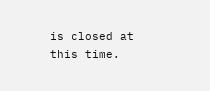is closed at this time.